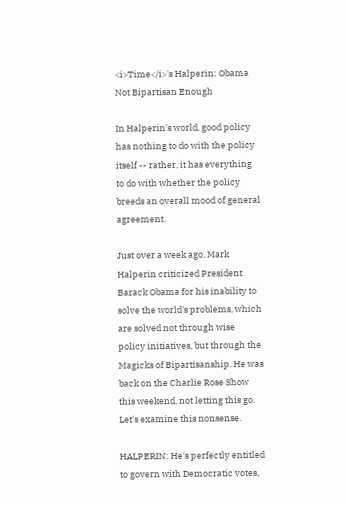<i>Time</i>'s Halperin: Obama Not Bipartisan Enough

In Halperin's world, good policy has nothing to do with the policy itself -- rather, it has everything to do with whether the policy breeds an overall mood of general agreement.

Just over a week ago, Mark Halperin criticized President Barack Obama for his inability to solve the world's problems, which are solved not through wise policy initiatives, but through the Magicks of Bipartisanship. He was back on the Charlie Rose Show this weekend, not letting this go. Let's examine this nonsense.

HALPERIN: He's perfectly entitled to govern with Democratic votes,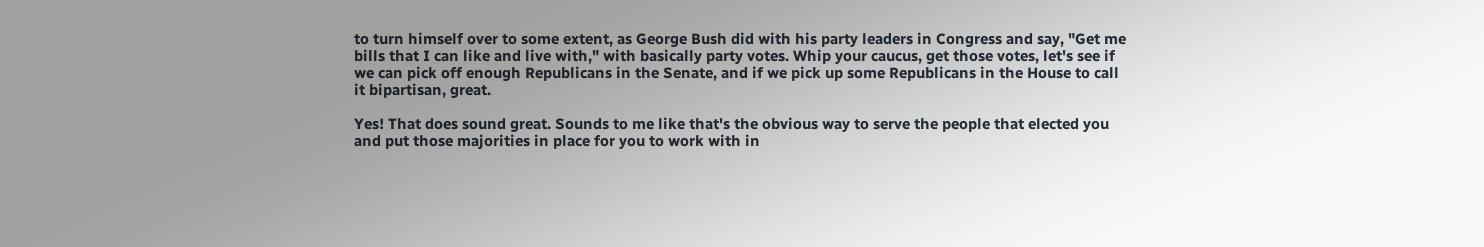to turn himself over to some extent, as George Bush did with his party leaders in Congress and say, "Get me bills that I can like and live with," with basically party votes. Whip your caucus, get those votes, let's see if we can pick off enough Republicans in the Senate, and if we pick up some Republicans in the House to call it bipartisan, great.

Yes! That does sound great. Sounds to me like that's the obvious way to serve the people that elected you and put those majorities in place for you to work with in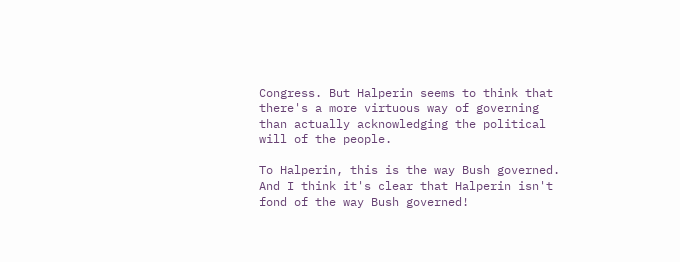Congress. But Halperin seems to think that there's a more virtuous way of governing than actually acknowledging the political will of the people.

To Halperin, this is the way Bush governed. And I think it's clear that Halperin isn't fond of the way Bush governed!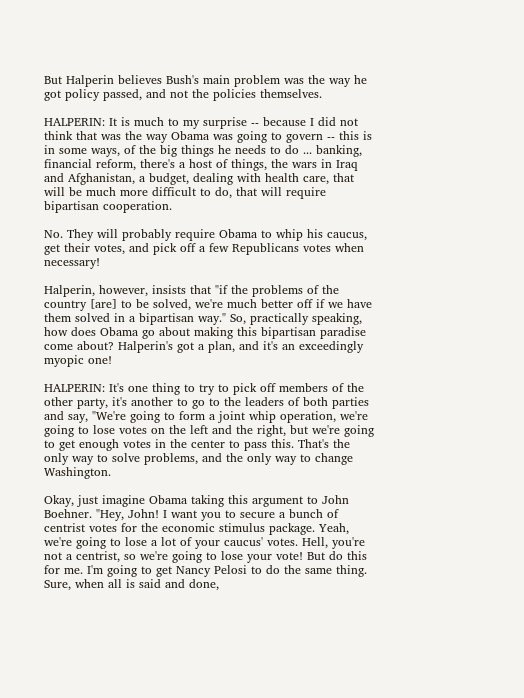But Halperin believes Bush's main problem was the way he got policy passed, and not the policies themselves.

HALPERIN: It is much to my surprise -- because I did not think that was the way Obama was going to govern -- this is in some ways, of the big things he needs to do ... banking, financial reform, there's a host of things, the wars in Iraq and Afghanistan, a budget, dealing with health care, that will be much more difficult to do, that will require bipartisan cooperation.

No. They will probably require Obama to whip his caucus, get their votes, and pick off a few Republicans votes when necessary!

Halperin, however, insists that "if the problems of the country [are] to be solved, we're much better off if we have them solved in a bipartisan way." So, practically speaking, how does Obama go about making this bipartisan paradise come about? Halperin's got a plan, and it's an exceedingly myopic one!

HALPERIN: It's one thing to try to pick off members of the other party, it's another to go to the leaders of both parties and say, "We're going to form a joint whip operation, we're going to lose votes on the left and the right, but we're going to get enough votes in the center to pass this. That's the only way to solve problems, and the only way to change Washington.

Okay, just imagine Obama taking this argument to John Boehner. "Hey, John! I want you to secure a bunch of centrist votes for the economic stimulus package. Yeah, we're going to lose a lot of your caucus' votes. Hell, you're not a centrist, so we're going to lose your vote! But do this for me. I'm going to get Nancy Pelosi to do the same thing. Sure, when all is said and done,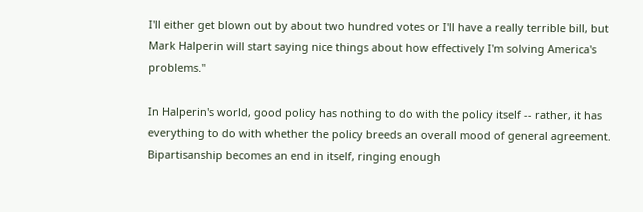I'll either get blown out by about two hundred votes or I'll have a really terrible bill, but Mark Halperin will start saying nice things about how effectively I'm solving America's problems."

In Halperin's world, good policy has nothing to do with the policy itself -- rather, it has everything to do with whether the policy breeds an overall mood of general agreement. Bipartisanship becomes an end in itself, ringing enough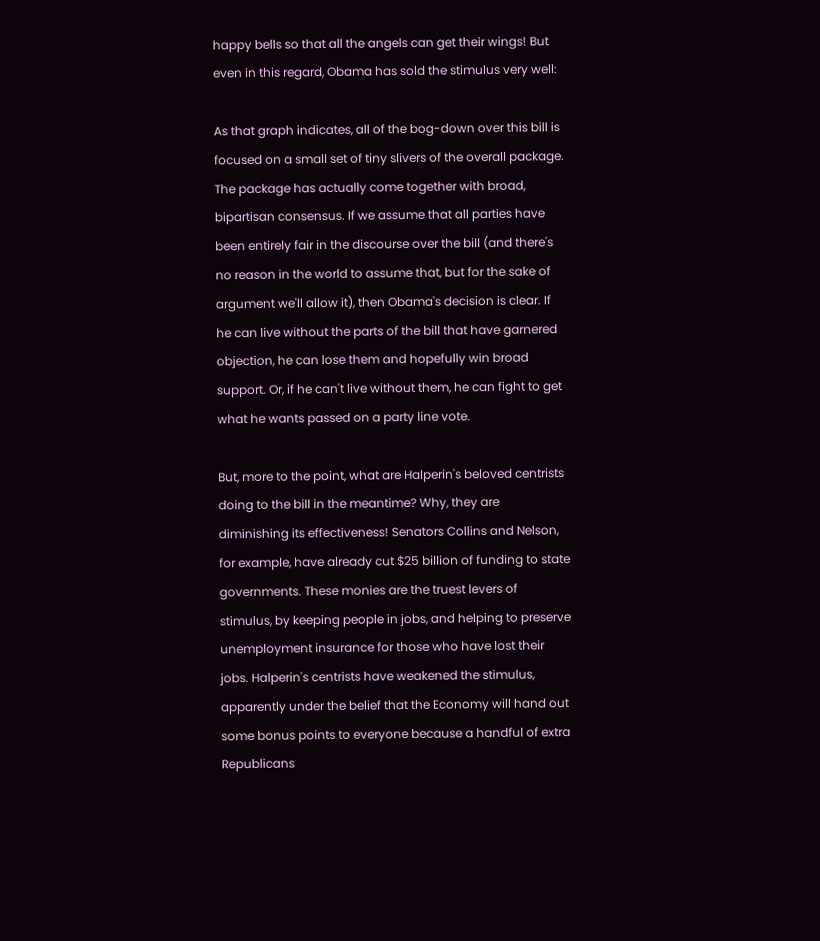happy bells so that all the angels can get their wings! But even in this regard, Obama has sold the stimulus very well:

As that graph indicates, all of the bog-down over this bill is focused on a small set of tiny slivers of the overall package. The package has actually come together with broad, bipartisan consensus. If we assume that all parties have been entirely fair in the discourse over the bill (and there's no reason in the world to assume that, but for the sake of argument we'll allow it), then Obama's decision is clear. If he can live without the parts of the bill that have garnered objection, he can lose them and hopefully win broad support. Or, if he can't live without them, he can fight to get what he wants passed on a party line vote.

But, more to the point, what are Halperin's beloved centrists doing to the bill in the meantime? Why, they are diminishing its effectiveness! Senators Collins and Nelson, for example, have already cut $25 billion of funding to state governments. These monies are the truest levers of stimulus, by keeping people in jobs, and helping to preserve unemployment insurance for those who have lost their jobs. Halperin's centrists have weakened the stimulus, apparently under the belief that the Economy will hand out some bonus points to everyone because a handful of extra Republicans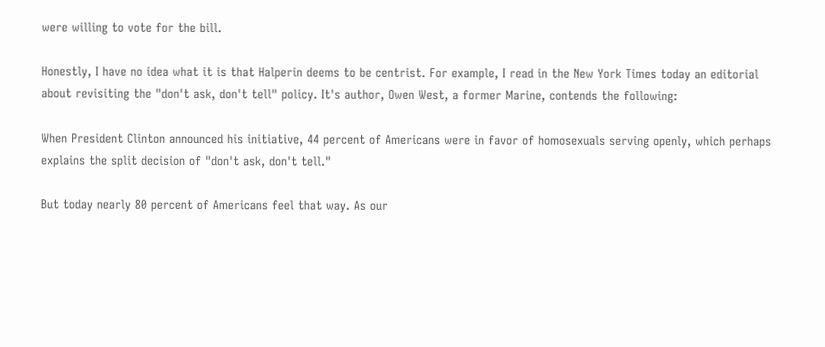were willing to vote for the bill.

Honestly, I have no idea what it is that Halperin deems to be centrist. For example, I read in the New York Times today an editorial about revisiting the "don't ask, don't tell" policy. It's author, Owen West, a former Marine, contends the following:

When President Clinton announced his initiative, 44 percent of Americans were in favor of homosexuals serving openly, which perhaps explains the split decision of "don't ask, don't tell."

But today nearly 80 percent of Americans feel that way. As our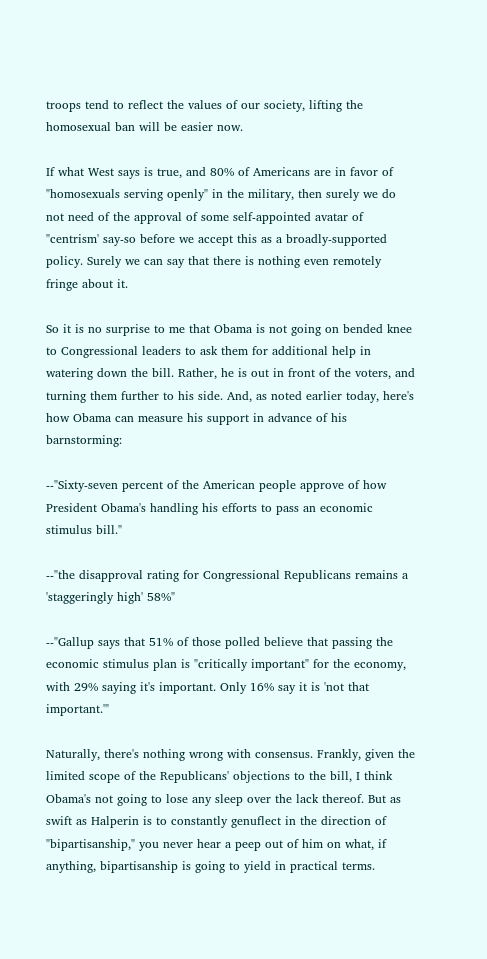troops tend to reflect the values of our society, lifting the homosexual ban will be easier now.

If what West says is true, and 80% of Americans are in favor of "homosexuals serving openly" in the military, then surely we do not need of the approval of some self-appointed avatar of "centrism' say-so before we accept this as a broadly-supported policy. Surely we can say that there is nothing even remotely fringe about it.

So it is no surprise to me that Obama is not going on bended knee to Congressional leaders to ask them for additional help in watering down the bill. Rather, he is out in front of the voters, and turning them further to his side. And, as noted earlier today, here's how Obama can measure his support in advance of his barnstorming:

--"Sixty-seven percent of the American people approve of how President Obama's handling his efforts to pass an economic stimulus bill."

--"the disapproval rating for Congressional Republicans remains a 'staggeringly high' 58%"

--"Gallup says that 51% of those polled believe that passing the economic stimulus plan is "critically important" for the economy, with 29% saying it's important. Only 16% say it is 'not that important.'"

Naturally, there's nothing wrong with consensus. Frankly, given the limited scope of the Republicans' objections to the bill, I think Obama's not going to lose any sleep over the lack thereof. But as swift as Halperin is to constantly genuflect in the direction of "bipartisanship," you never hear a peep out of him on what, if anything, bipartisanship is going to yield in practical terms.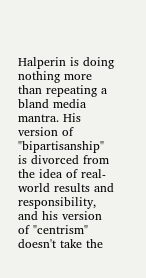Halperin is doing nothing more than repeating a bland media mantra. His version of "bipartisanship" is divorced from the idea of real-world results and responsibility, and his version of "centrism" doesn't take the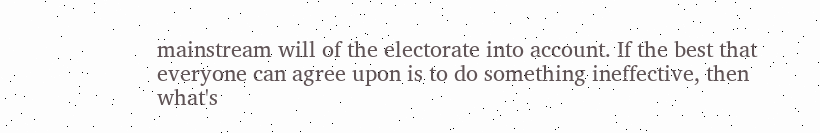mainstream will of the electorate into account. If the best that everyone can agree upon is to do something ineffective, then what's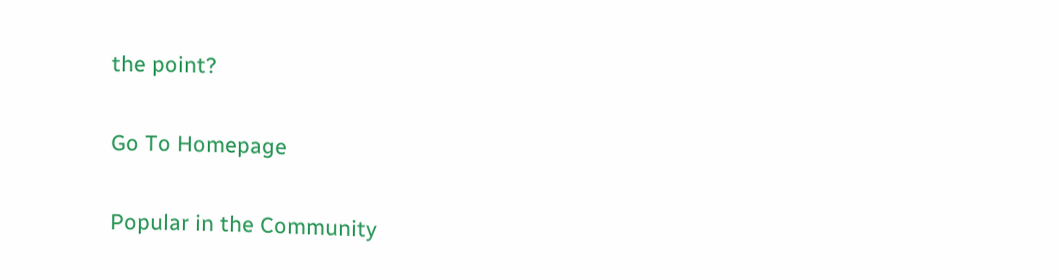the point?

Go To Homepage

Popular in the Community